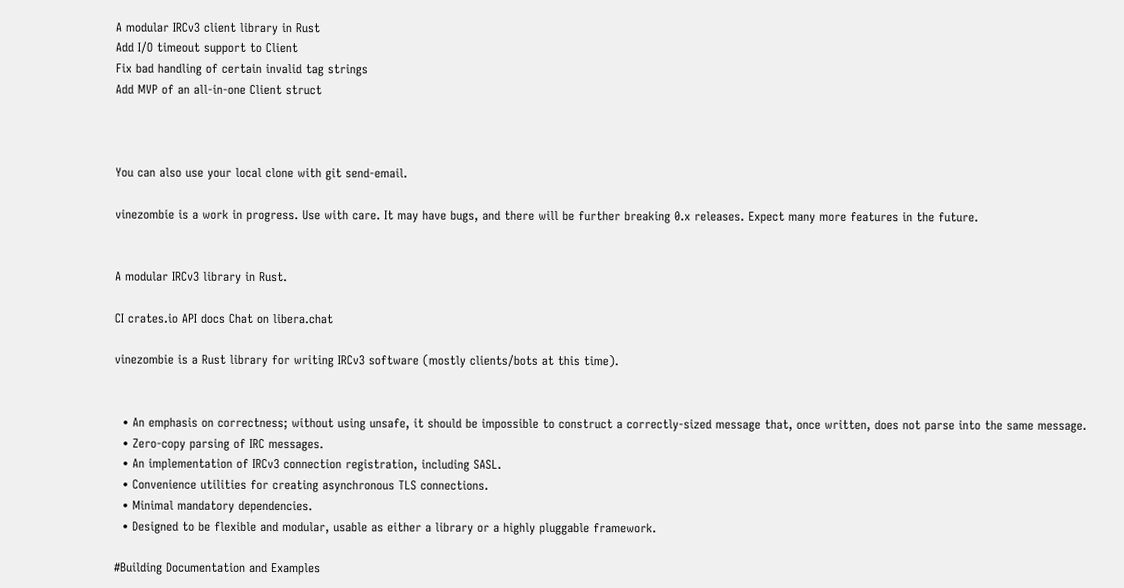A modular IRCv3 client library in Rust
Add I/O timeout support to Client
Fix bad handling of certain invalid tag strings
Add MVP of an all-in-one Client struct



You can also use your local clone with git send-email.

vinezombie is a work in progress. Use with care. It may have bugs, and there will be further breaking 0.x releases. Expect many more features in the future.


A modular IRCv3 library in Rust.

CI crates.io API docs Chat on libera.chat

vinezombie is a Rust library for writing IRCv3 software (mostly clients/bots at this time).


  • An emphasis on correctness; without using unsafe, it should be impossible to construct a correctly-sized message that, once written, does not parse into the same message.
  • Zero-copy parsing of IRC messages.
  • An implementation of IRCv3 connection registration, including SASL.
  • Convenience utilities for creating asynchronous TLS connections.
  • Minimal mandatory dependencies.
  • Designed to be flexible and modular, usable as either a library or a highly pluggable framework.

#Building Documentation and Examples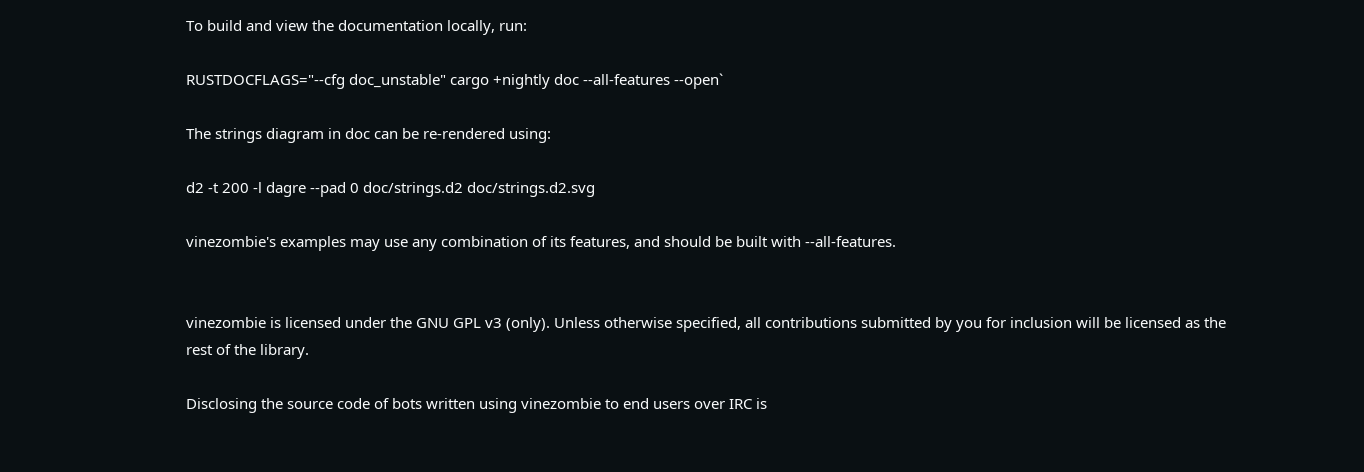To build and view the documentation locally, run:

RUSTDOCFLAGS="--cfg doc_unstable" cargo +nightly doc --all-features --open`

The strings diagram in doc can be re-rendered using:

d2 -t 200 -l dagre --pad 0 doc/strings.d2 doc/strings.d2.svg

vinezombie's examples may use any combination of its features, and should be built with --all-features.


vinezombie is licensed under the GNU GPL v3 (only). Unless otherwise specified, all contributions submitted by you for inclusion will be licensed as the rest of the library.

Disclosing the source code of bots written using vinezombie to end users over IRC is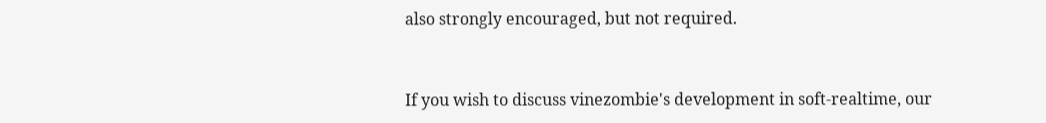also strongly encouraged, but not required.


If you wish to discuss vinezombie's development in soft-realtime, our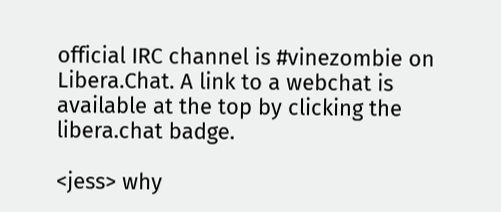official IRC channel is #vinezombie on Libera.Chat. A link to a webchat is available at the top by clicking the libera.chat badge.

<jess> why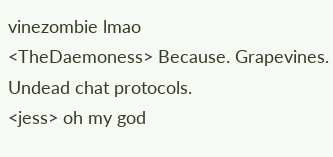vinezombie lmao
<TheDaemoness> Because. Grapevines. Undead chat protocols.
<jess> oh my god